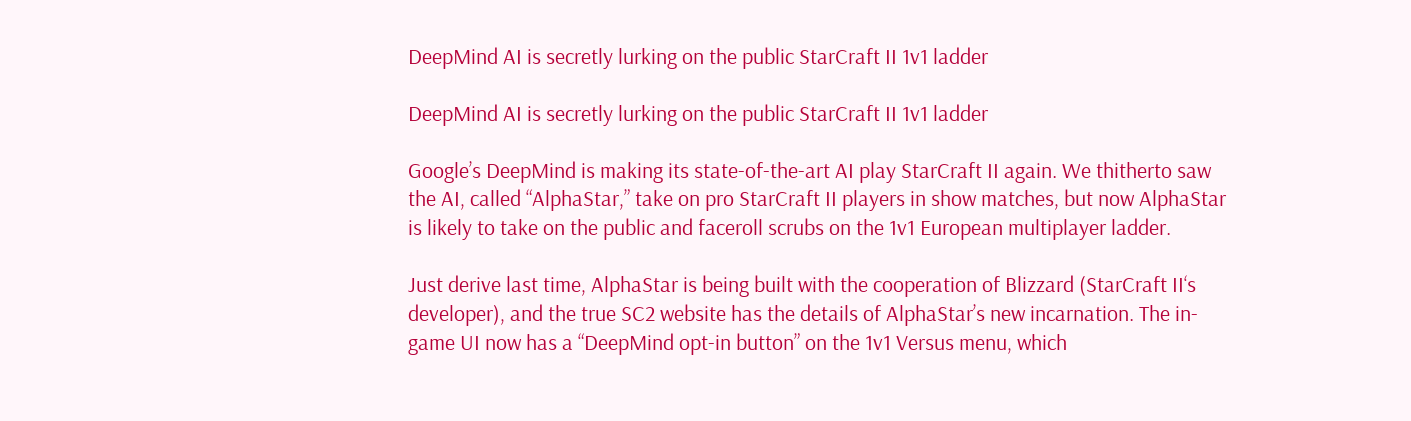DeepMind AI is secretly lurking on the public StarCraft II 1v1 ladder

DeepMind AI is secretly lurking on the public StarCraft II 1v1 ladder

Google’s DeepMind is making its state-of-the-art AI play StarCraft II again. We thitherto saw the AI, called “AlphaStar,” take on pro StarCraft II players in show matches, but now AlphaStar is likely to take on the public and faceroll scrubs on the 1v1 European multiplayer ladder.

Just derive last time, AlphaStar is being built with the cooperation of Blizzard (StarCraft II‘s developer), and the true SC2 website has the details of AlphaStar’s new incarnation. The in-game UI now has a “DeepMind opt-in button” on the 1v1 Versus menu, which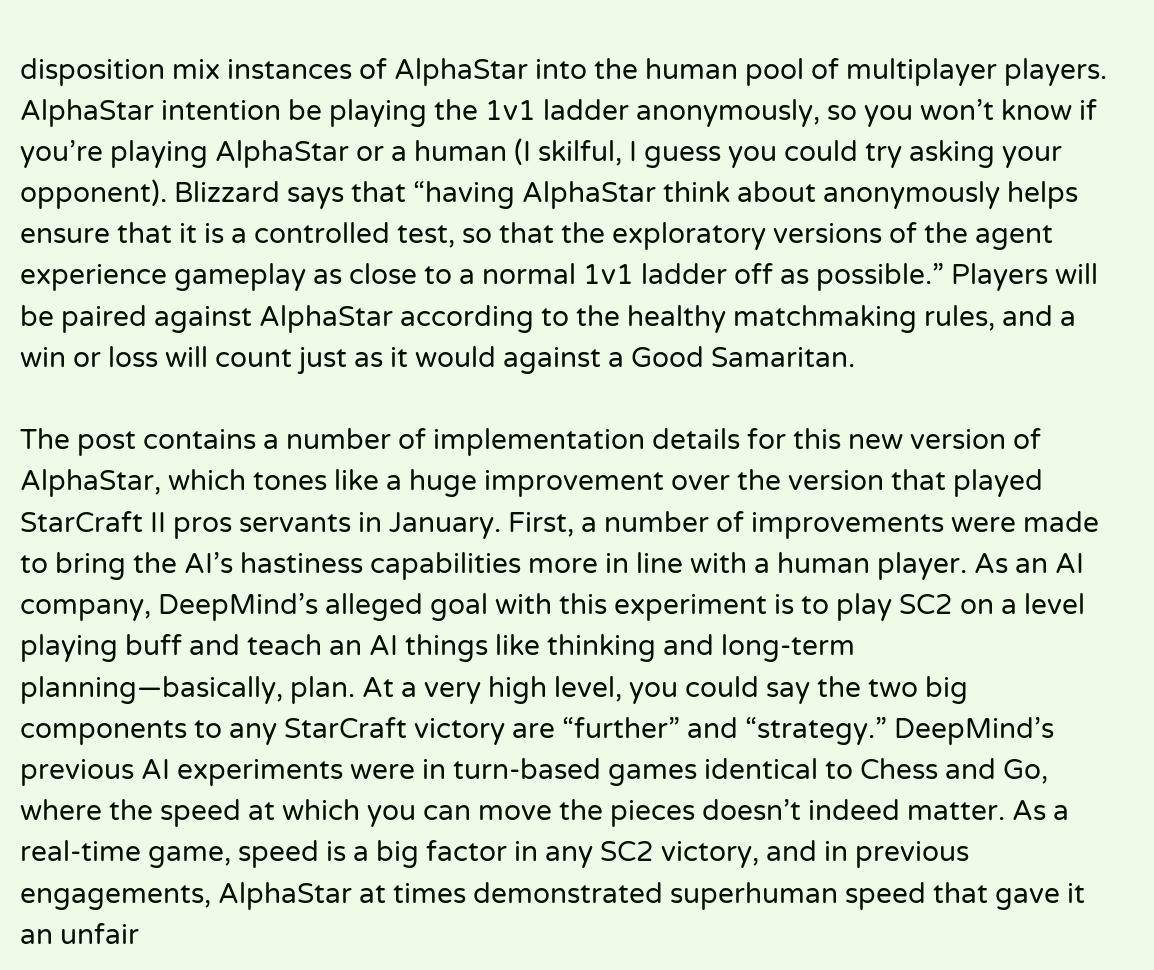disposition mix instances of AlphaStar into the human pool of multiplayer players. AlphaStar intention be playing the 1v1 ladder anonymously, so you won’t know if you’re playing AlphaStar or a human (I skilful, I guess you could try asking your opponent). Blizzard says that “having AlphaStar think about anonymously helps ensure that it is a controlled test, so that the exploratory versions of the agent experience gameplay as close to a normal 1v1 ladder off as possible.” Players will be paired against AlphaStar according to the healthy matchmaking rules, and a win or loss will count just as it would against a Good Samaritan.

The post contains a number of implementation details for this new version of AlphaStar, which tones like a huge improvement over the version that played StarCraft II pros servants in January. First, a number of improvements were made to bring the AI’s hastiness capabilities more in line with a human player. As an AI company, DeepMind’s alleged goal with this experiment is to play SC2 on a level playing buff and teach an AI things like thinking and long-term planning—basically, plan. At a very high level, you could say the two big components to any StarCraft victory are “further” and “strategy.” DeepMind’s previous AI experiments were in turn-based games identical to Chess and Go, where the speed at which you can move the pieces doesn’t indeed matter. As a real-time game, speed is a big factor in any SC2 victory, and in previous engagements, AlphaStar at times demonstrated superhuman speed that gave it an unfair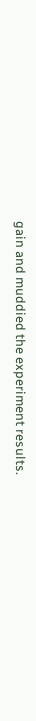gain and muddied the experiment results.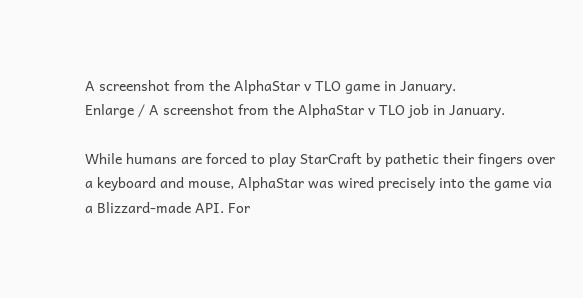A screenshot from the AlphaStar v TLO game in January.
Enlarge / A screenshot from the AlphaStar v TLO job in January.

While humans are forced to play StarCraft by pathetic their fingers over a keyboard and mouse, AlphaStar was wired precisely into the game via a Blizzard-made API. For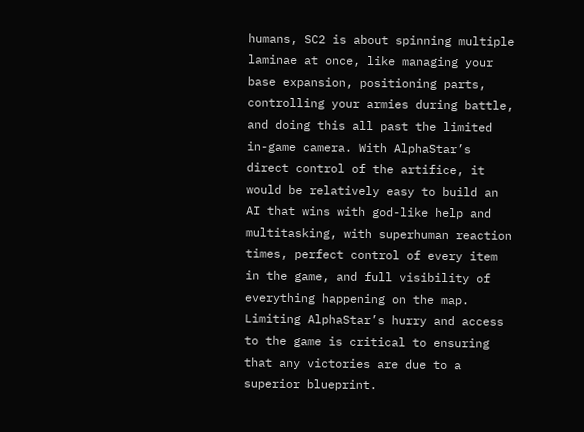humans, SC2 is about spinning multiple laminae at once, like managing your base expansion, positioning parts, controlling your armies during battle, and doing this all past the limited in-game camera. With AlphaStar’s direct control of the artifice, it would be relatively easy to build an AI that wins with god-like help and multitasking, with superhuman reaction times, perfect control of every item in the game, and full visibility of everything happening on the map. Limiting AlphaStar’s hurry and access to the game is critical to ensuring that any victories are due to a superior blueprint.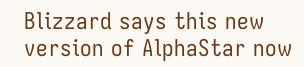Blizzard says this new version of AlphaStar now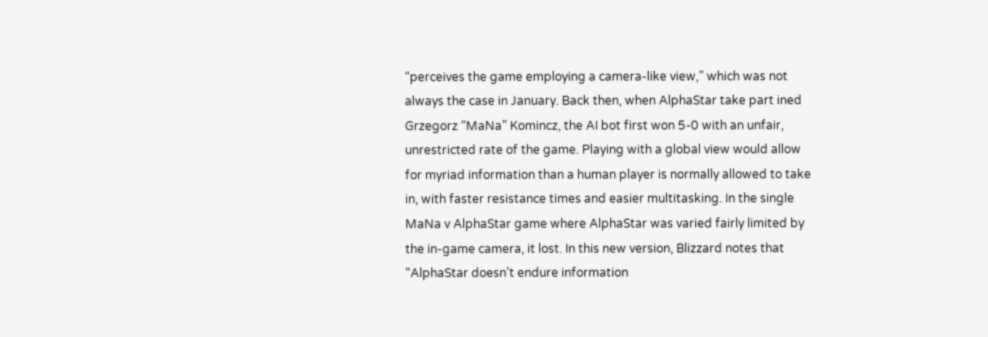“perceives the game employing a camera-like view,” which was not always the case in January. Back then, when AlphaStar take part ined Grzegorz “MaNa” Komincz, the AI bot first won 5-0 with an unfair, unrestricted rate of the game. Playing with a global view would allow for myriad information than a human player is normally allowed to take in, with faster resistance times and easier multitasking. In the single MaNa v AlphaStar game where AlphaStar was varied fairly limited by the in-game camera, it lost. In this new version, Blizzard notes that “AlphaStar doesn’t endure information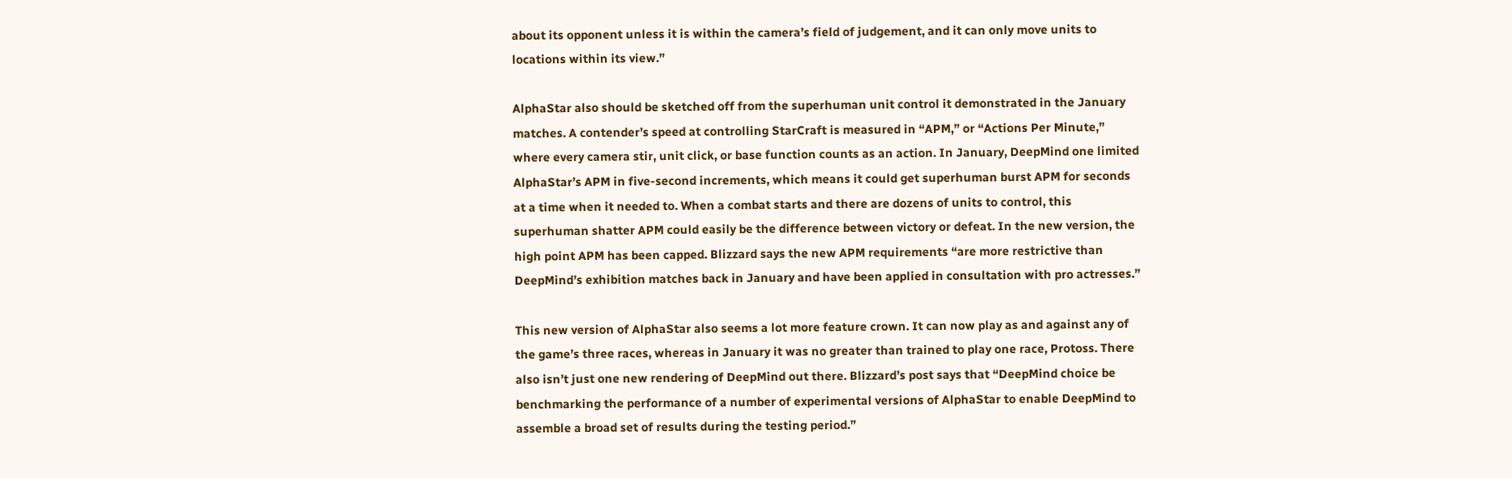about its opponent unless it is within the camera’s field of judgement, and it can only move units to locations within its view.”

AlphaStar also should be sketched off from the superhuman unit control it demonstrated in the January matches. A contender’s speed at controlling StarCraft is measured in “APM,” or “Actions Per Minute,” where every camera stir, unit click, or base function counts as an action. In January, DeepMind one limited AlphaStar’s APM in five-second increments, which means it could get superhuman burst APM for seconds at a time when it needed to. When a combat starts and there are dozens of units to control, this superhuman shatter APM could easily be the difference between victory or defeat. In the new version, the high point APM has been capped. Blizzard says the new APM requirements “are more restrictive than DeepMind’s exhibition matches back in January and have been applied in consultation with pro actresses.”

This new version of AlphaStar also seems a lot more feature crown. It can now play as and against any of the game’s three races, whereas in January it was no greater than trained to play one race, Protoss. There also isn’t just one new rendering of DeepMind out there. Blizzard’s post says that “DeepMind choice be benchmarking the performance of a number of experimental versions of AlphaStar to enable DeepMind to assemble a broad set of results during the testing period.”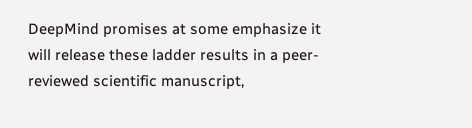DeepMind promises at some emphasize it will release these ladder results in a peer-reviewed scientific manuscript,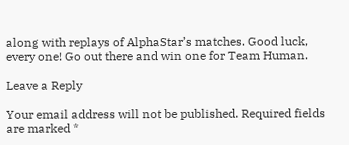along with replays of AlphaStar’s matches. Good luck, every one! Go out there and win one for Team Human.

Leave a Reply

Your email address will not be published. Required fields are marked *